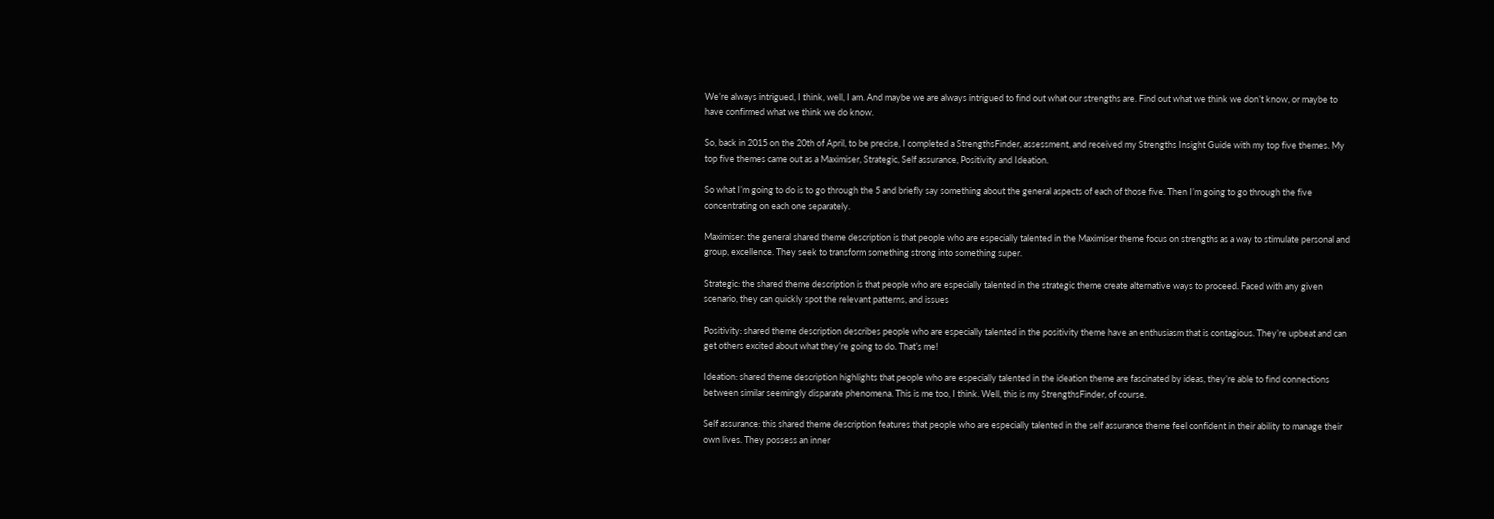We’re always intrigued, I think, well, I am. And maybe we are always intrigued to find out what our strengths are. Find out what we think we don’t know, or maybe to have confirmed what we think we do know.

So, back in 2015 on the 20th of April, to be precise, I completed a StrengthsFinder, assessment, and received my Strengths Insight Guide with my top five themes. My top five themes came out as a Maximiser, Strategic, Self assurance, Positivity and Ideation.

So what I’m going to do is to go through the 5 and briefly say something about the general aspects of each of those five. Then I’m going to go through the five concentrating on each one separately.

Maximiser: the general shared theme description is that people who are especially talented in the Maximiser theme focus on strengths as a way to stimulate personal and group, excellence. They seek to transform something strong into something super.

Strategic: the shared theme description is that people who are especially talented in the strategic theme create alternative ways to proceed. Faced with any given scenario, they can quickly spot the relevant patterns, and issues

Positivity: shared theme description describes people who are especially talented in the positivity theme have an enthusiasm that is contagious. They’re upbeat and can get others excited about what they’re going to do. That’s me!

Ideation: shared theme description highlights that people who are especially talented in the ideation theme are fascinated by ideas, they’re able to find connections between similar seemingly disparate phenomena. This is me too, I think. Well, this is my StrengthsFinder, of course.

Self assurance: this shared theme description features that people who are especially talented in the self assurance theme feel confident in their ability to manage their own lives. They possess an inner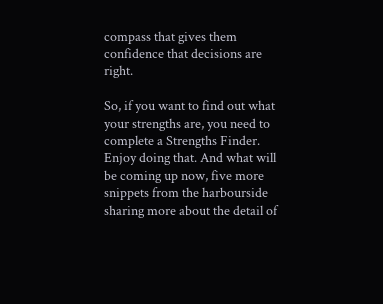compass that gives them confidence that decisions are right.

So, if you want to find out what your strengths are, you need to complete a Strengths Finder. Enjoy doing that. And what will be coming up now, five more snippets from the harbourside sharing more about the detail of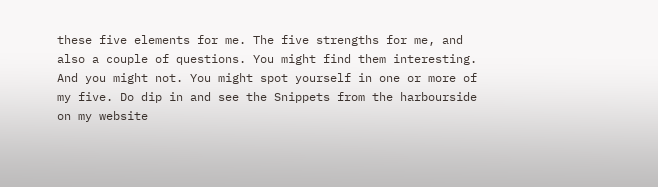these five elements for me. The five strengths for me, and also a couple of questions. You might find them interesting. And you might not. You might spot yourself in one or more of my five. Do dip in and see the Snippets from the harbourside on my website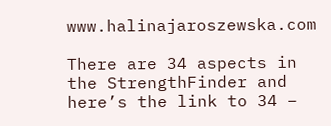www.halinajaroszewska.com

There are 34 aspects in the StrengthFinder and here’s the link to 34 –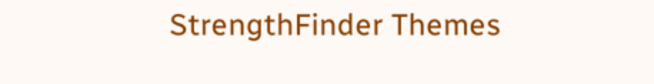StrengthFinder Themes